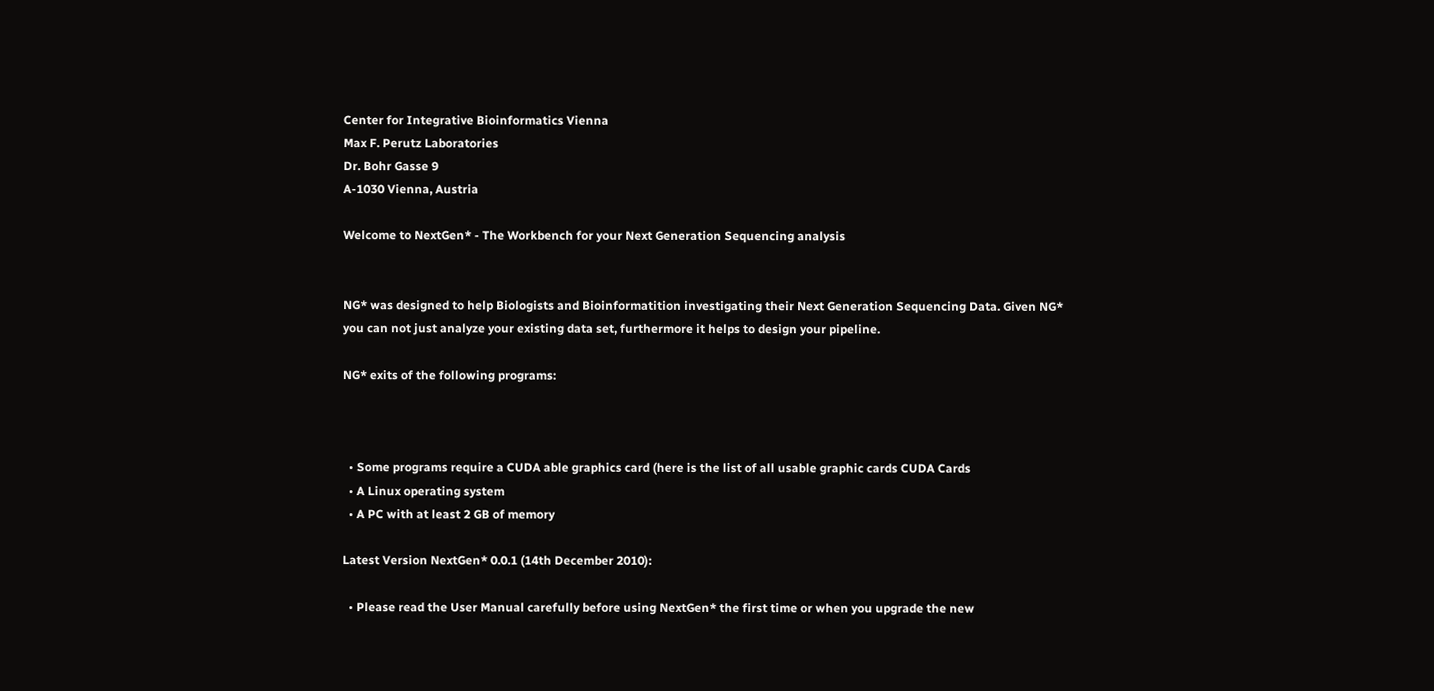Center for Integrative Bioinformatics Vienna
Max F. Perutz Laboratories
Dr. Bohr Gasse 9
A-1030 Vienna, Austria

Welcome to NextGen* - The Workbench for your Next Generation Sequencing analysis


NG* was designed to help Biologists and Bioinformatition investigating their Next Generation Sequencing Data. Given NG* you can not just analyze your existing data set, furthermore it helps to design your pipeline.

NG* exits of the following programs:



  • Some programs require a CUDA able graphics card (here is the list of all usable graphic cards CUDA Cards
  • A Linux operating system
  • A PC with at least 2 GB of memory

Latest Version NextGen* 0.0.1 (14th December 2010):

  • Please read the User Manual carefully before using NextGen* the first time or when you upgrade the new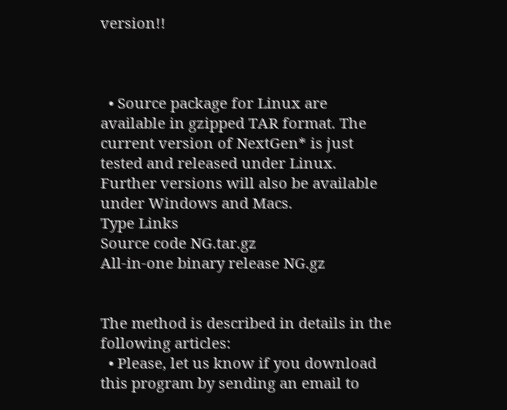version!!



  • Source package for Linux are available in gzipped TAR format. The current version of NextGen* is just tested and released under Linux. Further versions will also be available under Windows and Macs.
Type Links
Source code NG.tar.gz
All-in-one binary release NG.gz


The method is described in details in the following articles:
  • Please, let us know if you download this program by sending an email to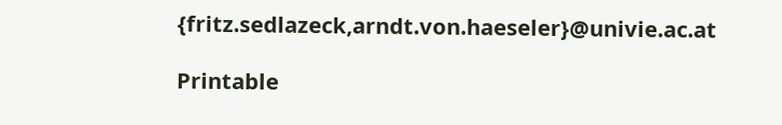{fritz.sedlazeck,arndt.von.haeseler}@univie.ac.at

Printable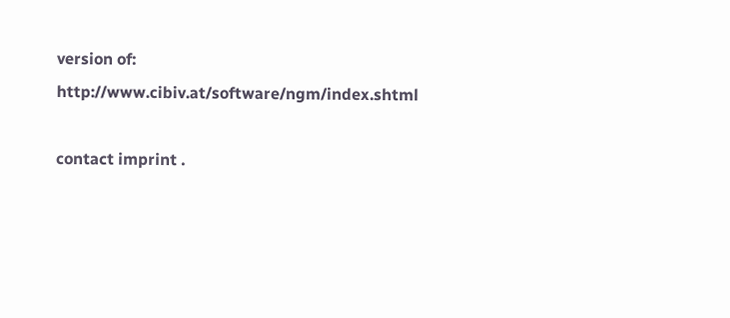version of: http://www.cibiv.at/software/ngm/index.shtml

contact imprint .